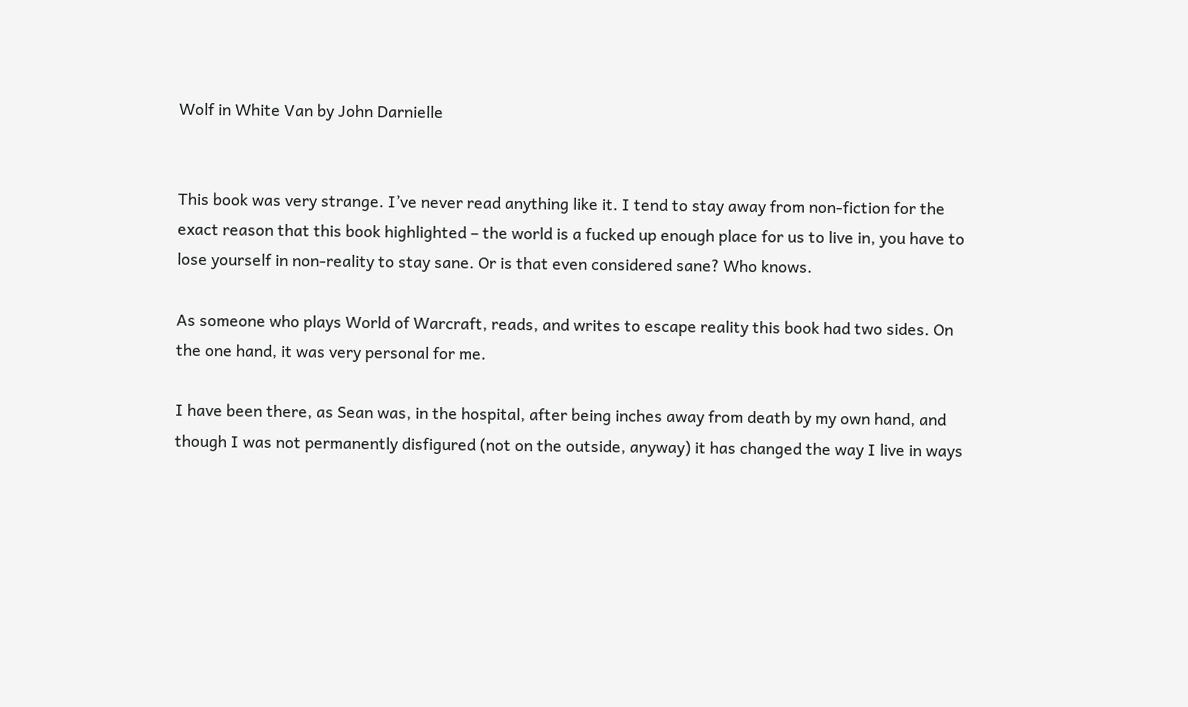Wolf in White Van by John Darnielle


This book was very strange. I’ve never read anything like it. I tend to stay away from non-fiction for the exact reason that this book highlighted – the world is a fucked up enough place for us to live in, you have to lose yourself in non-reality to stay sane. Or is that even considered sane? Who knows.

As someone who plays World of Warcraft, reads, and writes to escape reality this book had two sides. On the one hand, it was very personal for me.

I have been there, as Sean was, in the hospital, after being inches away from death by my own hand, and though I was not permanently disfigured (not on the outside, anyway) it has changed the way I live in ways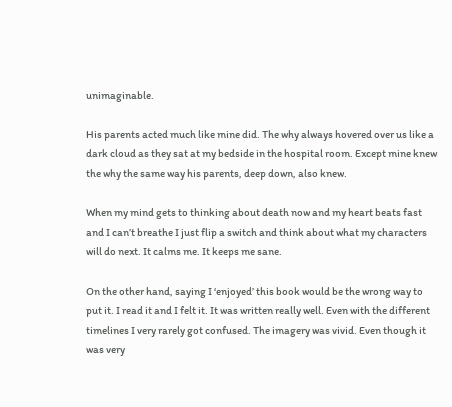unimaginable.

His parents acted much like mine did. The why always hovered over us like a dark cloud as they sat at my bedside in the hospital room. Except mine knew the why the same way his parents, deep down, also knew.

When my mind gets to thinking about death now and my heart beats fast and I can’t breathe I just flip a switch and think about what my characters will do next. It calms me. It keeps me sane.

On the other hand, saying I ‘enjoyed’ this book would be the wrong way to put it. I read it and I felt it. It was written really well. Even with the different timelines I very rarely got confused. The imagery was vivid. Even though it was very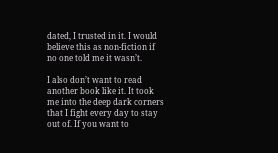dated, I trusted in it. I would believe this as non-fiction if no one told me it wasn’t.

I also don’t want to read another book like it. It took me into the deep dark corners that I fight every day to stay out of. If you want to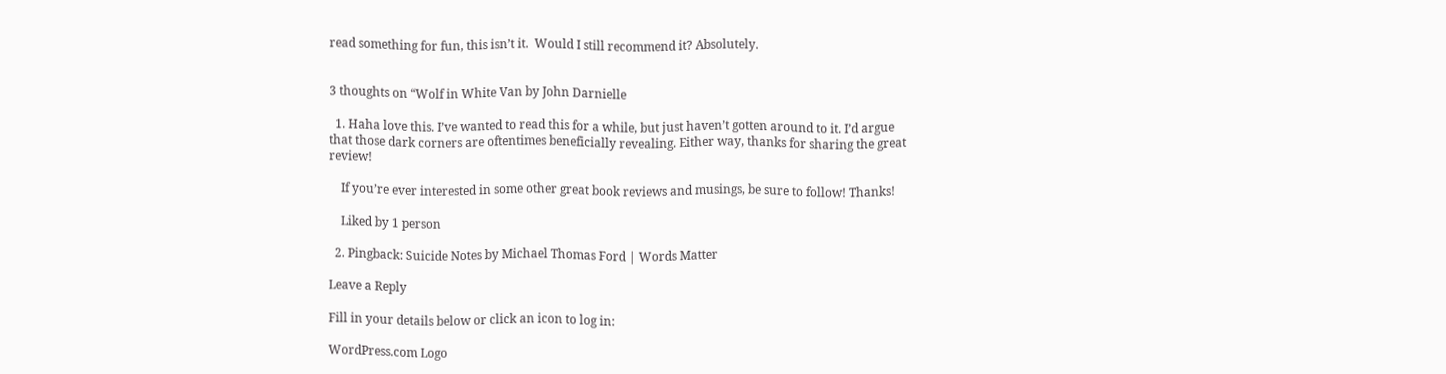read something for fun, this isn’t it.  Would I still recommend it? Absolutely.


3 thoughts on “Wolf in White Van by John Darnielle

  1. Haha love this. I’ve wanted to read this for a while, but just haven’t gotten around to it. I’d argue that those dark corners are oftentimes beneficially revealing. Either way, thanks for sharing the great review!

    If you’re ever interested in some other great book reviews and musings, be sure to follow! Thanks!

    Liked by 1 person

  2. Pingback: Suicide Notes by Michael Thomas Ford | Words Matter

Leave a Reply

Fill in your details below or click an icon to log in:

WordPress.com Logo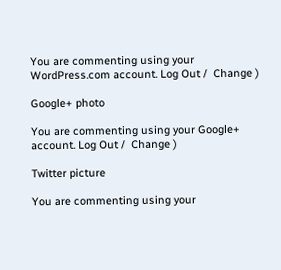You are commenting using your WordPress.com account. Log Out /  Change )

Google+ photo

You are commenting using your Google+ account. Log Out /  Change )

Twitter picture

You are commenting using your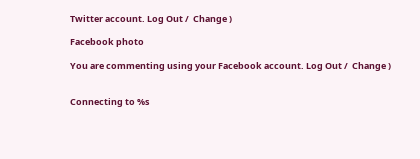Twitter account. Log Out /  Change )

Facebook photo

You are commenting using your Facebook account. Log Out /  Change )


Connecting to %s